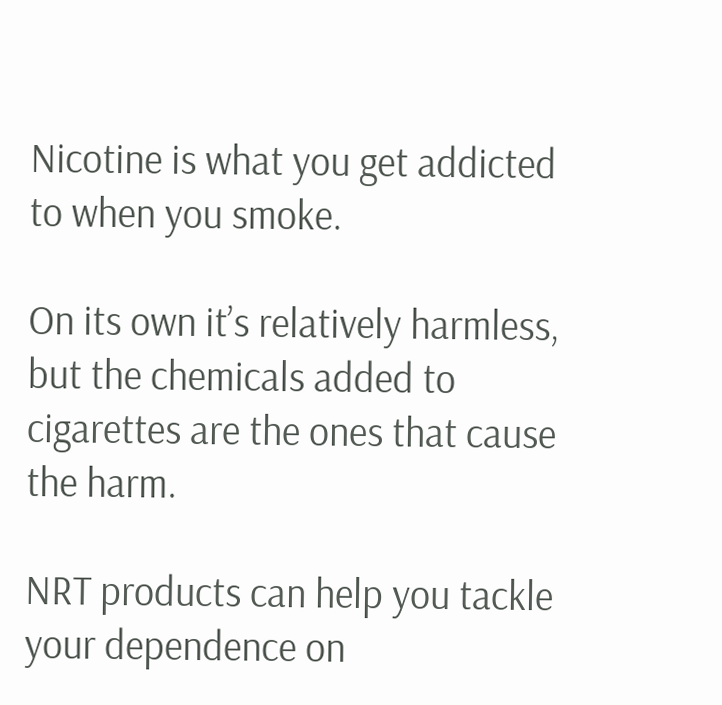Nicotine is what you get addicted to when you smoke.

On its own it’s relatively harmless, but the chemicals added to cigarettes are the ones that cause the harm.

NRT products can help you tackle your dependence on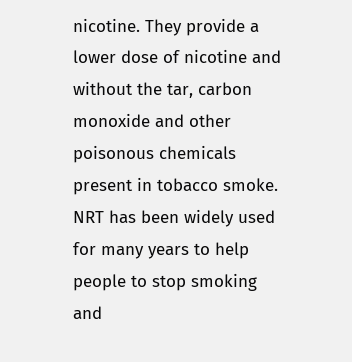nicotine. They provide a lower dose of nicotine and without the tar, carbon monoxide and other poisonous chemicals present in tobacco smoke. NRT has been widely used for many years to help people to stop smoking and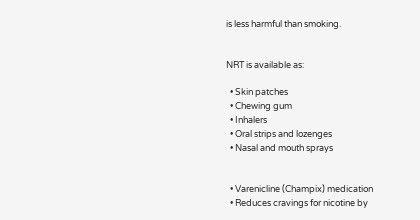is less harmful than smoking.


NRT is available as:

  • Skin patches
  • Chewing gum
  • Inhalers
  • Oral strips and lozenges
  • Nasal and mouth sprays


  • Varenicline (Champix) medication
  • Reduces cravings for nicotine by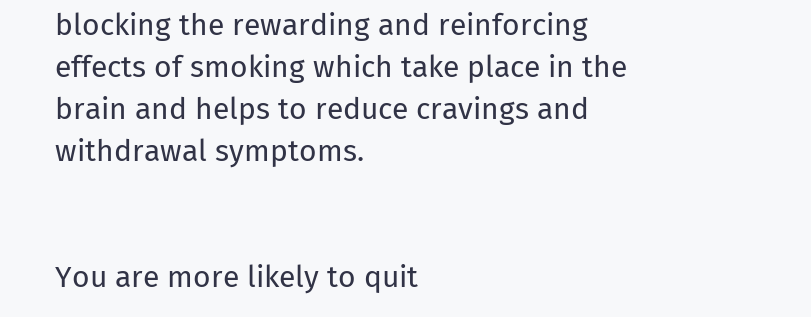blocking the rewarding and reinforcing effects of smoking which take place in the brain and helps to reduce cravings and withdrawal symptoms.


You are more likely to quit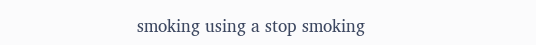smoking using a stop smoking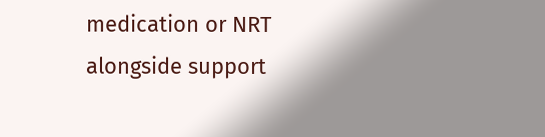medication or NRT alongside support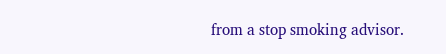from a stop smoking advisor.